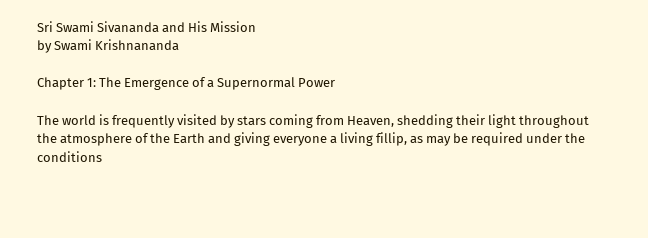Sri Swami Sivananda and His Mission
by Swami Krishnananda

Chapter 1: The Emergence of a Supernormal Power

The world is frequently visited by stars coming from Heaven, shedding their light throughout the atmosphere of the Earth and giving everyone a living fillip, as may be required under the conditions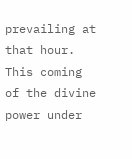prevailing at that hour. This coming of the divine power under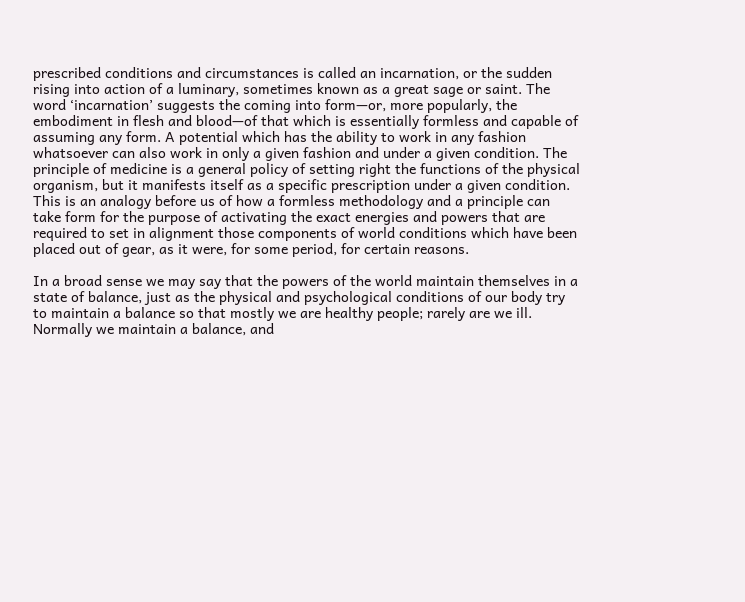prescribed conditions and circumstances is called an incarnation, or the sudden rising into action of a luminary, sometimes known as a great sage or saint. The word ‘incarnation’ suggests the coming into form—or, more popularly, the embodiment in flesh and blood—of that which is essentially formless and capable of assuming any form. A potential which has the ability to work in any fashion whatsoever can also work in only a given fashion and under a given condition. The principle of medicine is a general policy of setting right the functions of the physical organism, but it manifests itself as a specific prescription under a given condition. This is an analogy before us of how a formless methodology and a principle can take form for the purpose of activating the exact energies and powers that are required to set in alignment those components of world conditions which have been placed out of gear, as it were, for some period, for certain reasons.

In a broad sense we may say that the powers of the world maintain themselves in a state of balance, just as the physical and psychological conditions of our body try to maintain a balance so that mostly we are healthy people; rarely are we ill. Normally we maintain a balance, and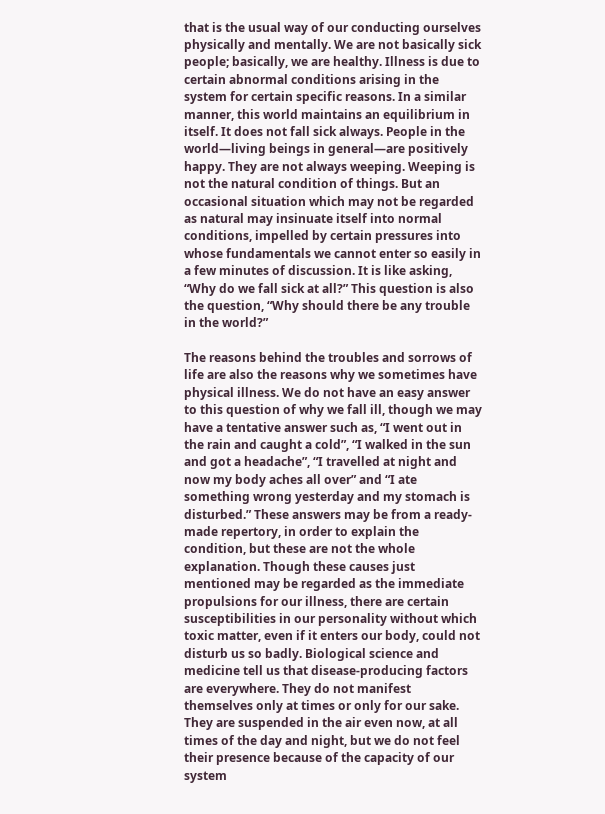that is the usual way of our conducting ourselves physically and mentally. We are not basically sick people; basically, we are healthy. Illness is due to certain abnormal conditions arising in the system for certain specific reasons. In a similar manner, this world maintains an equilibrium in itself. It does not fall sick always. People in the world—living beings in general—are positively happy. They are not always weeping. Weeping is not the natural condition of things. But an occasional situation which may not be regarded as natural may insinuate itself into normal conditions, impelled by certain pressures into whose fundamentals we cannot enter so easily in a few minutes of discussion. It is like asking, “Why do we fall sick at all?” This question is also the question, “Why should there be any trouble in the world?”

The reasons behind the troubles and sorrows of life are also the reasons why we sometimes have physical illness. We do not have an easy answer to this question of why we fall ill, though we may have a tentative answer such as, “I went out in the rain and caught a cold”, “I walked in the sun and got a headache”, “I travelled at night and now my body aches all over” and “I ate something wrong yesterday and my stomach is disturbed.” These answers may be from a ready-made repertory, in order to explain the condition, but these are not the whole explanation. Though these causes just mentioned may be regarded as the immediate propulsions for our illness, there are certain susceptibilities in our personality without which toxic matter, even if it enters our body, could not disturb us so badly. Biological science and medicine tell us that disease-producing factors are everywhere. They do not manifest themselves only at times or only for our sake. They are suspended in the air even now, at all times of the day and night, but we do not feel their presence because of the capacity of our system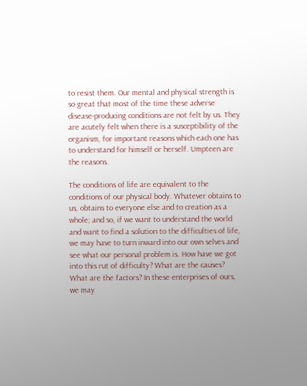to resist them. Our mental and physical strength is so great that most of the time these adverse disease-producing conditions are not felt by us. They are acutely felt when there is a susceptibility of the organism, for important reasons which each one has to understand for himself or herself. Umpteen are the reasons.

The conditions of life are equivalent to the conditions of our physical body. Whatever obtains to us, obtains to everyone else and to creation as a whole; and so, if we want to understand the world and want to find a solution to the difficulties of life, we may have to turn inward into our own selves and see what our personal problem is. How have we got into this rut of difficulty? What are the causes? What are the factors? In these enterprises of ours, we may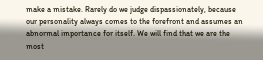make a mistake. Rarely do we judge dispassionately, because our personality always comes to the forefront and assumes an abnormal importance for itself. We will find that we are the most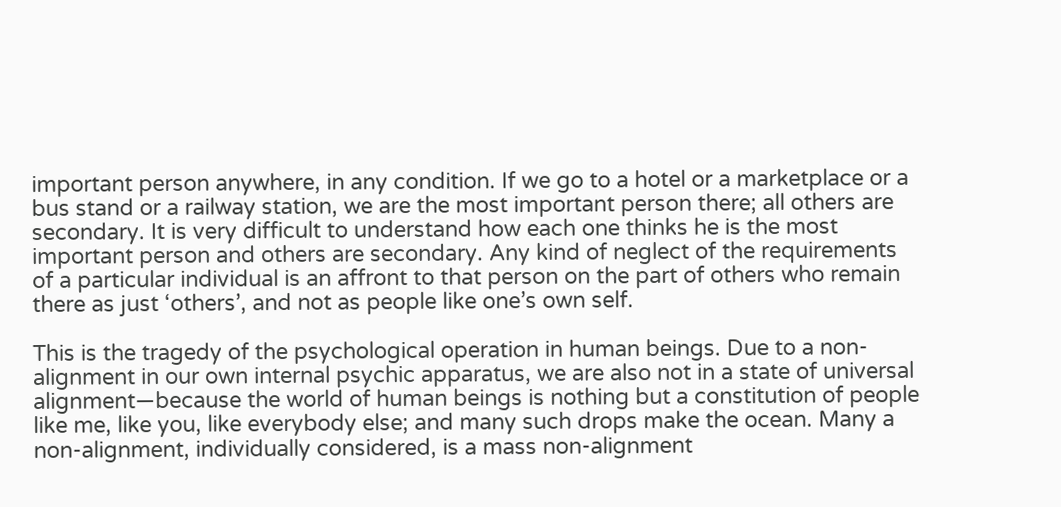important person anywhere, in any condition. If we go to a hotel or a marketplace or a bus stand or a railway station, we are the most important person there; all others are secondary. It is very difficult to understand how each one thinks he is the most important person and others are secondary. Any kind of neglect of the requirements of a particular individual is an affront to that person on the part of others who remain there as just ‘others’, and not as people like one’s own self.

This is the tragedy of the psychological operation in human beings. Due to a non-alignment in our own internal psychic apparatus, we are also not in a state of universal alignment—because the world of human beings is nothing but a constitution of people like me, like you, like everybody else; and many such drops make the ocean. Many a non-alignment, individually considered, is a mass non-alignment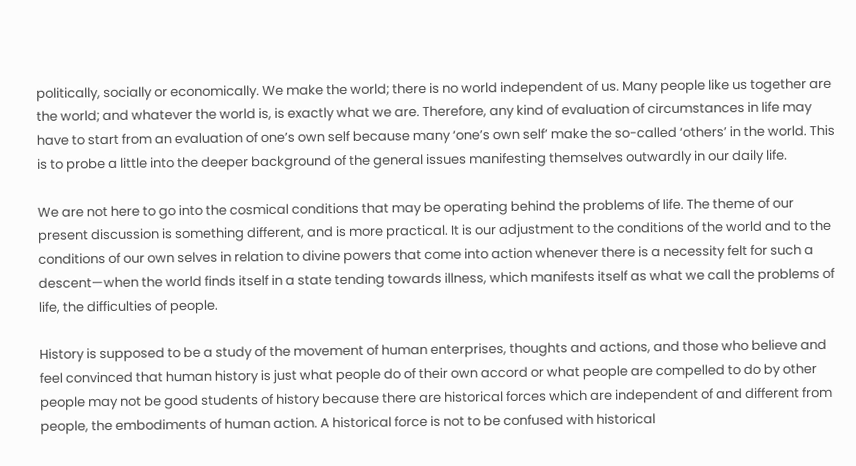politically, socially or economically. We make the world; there is no world independent of us. Many people like us together are the world; and whatever the world is, is exactly what we are. Therefore, any kind of evaluation of circumstances in life may have to start from an evaluation of one’s own self because many ‘one’s own self’ make the so-called ‘others’ in the world. This is to probe a little into the deeper background of the general issues manifesting themselves outwardly in our daily life.

We are not here to go into the cosmical conditions that may be operating behind the problems of life. The theme of our present discussion is something different, and is more practical. It is our adjustment to the conditions of the world and to the conditions of our own selves in relation to divine powers that come into action whenever there is a necessity felt for such a descent—when the world finds itself in a state tending towards illness, which manifests itself as what we call the problems of life, the difficulties of people.

History is supposed to be a study of the movement of human enterprises, thoughts and actions, and those who believe and feel convinced that human history is just what people do of their own accord or what people are compelled to do by other people may not be good students of history because there are historical forces which are independent of and different from people, the embodiments of human action. A historical force is not to be confused with historical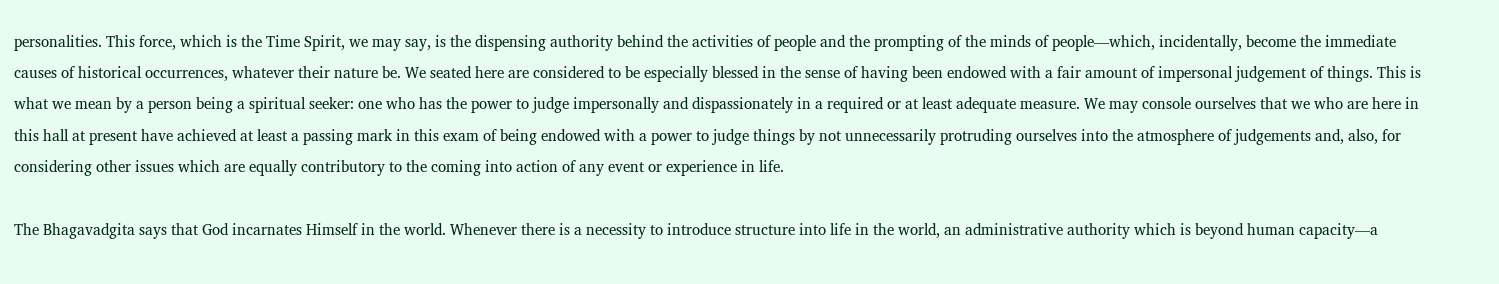personalities. This force, which is the Time Spirit, we may say, is the dispensing authority behind the activities of people and the prompting of the minds of people—which, incidentally, become the immediate causes of historical occurrences, whatever their nature be. We seated here are considered to be especially blessed in the sense of having been endowed with a fair amount of impersonal judgement of things. This is what we mean by a person being a spiritual seeker: one who has the power to judge impersonally and dispassionately in a required or at least adequate measure. We may console ourselves that we who are here in this hall at present have achieved at least a passing mark in this exam of being endowed with a power to judge things by not unnecessarily protruding ourselves into the atmosphere of judgements and, also, for considering other issues which are equally contributory to the coming into action of any event or experience in life.

The Bhagavadgita says that God incarnates Himself in the world. Whenever there is a necessity to introduce structure into life in the world, an administrative authority which is beyond human capacity—a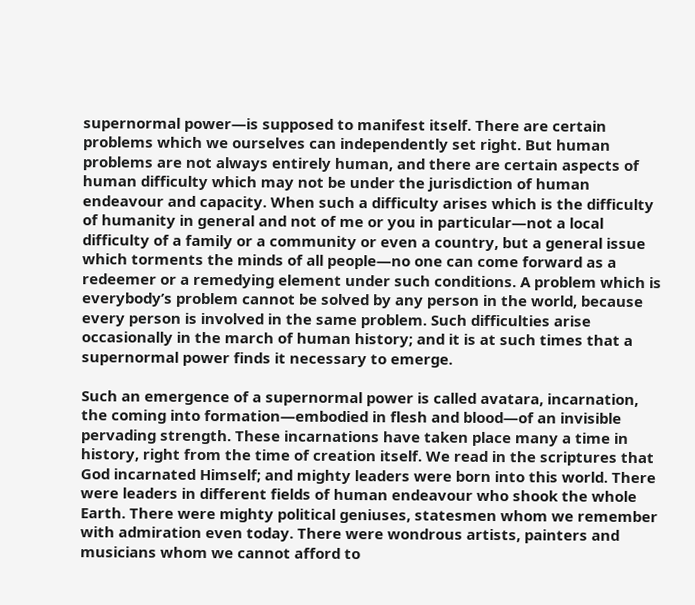supernormal power—is supposed to manifest itself. There are certain problems which we ourselves can independently set right. But human problems are not always entirely human, and there are certain aspects of human difficulty which may not be under the jurisdiction of human endeavour and capacity. When such a difficulty arises which is the difficulty of humanity in general and not of me or you in particular—not a local difficulty of a family or a community or even a country, but a general issue which torments the minds of all people—no one can come forward as a redeemer or a remedying element under such conditions. A problem which is everybody’s problem cannot be solved by any person in the world, because every person is involved in the same problem. Such difficulties arise occasionally in the march of human history; and it is at such times that a supernormal power finds it necessary to emerge.

Such an emergence of a supernormal power is called avatara, incarnation, the coming into formation—embodied in flesh and blood—of an invisible pervading strength. These incarnations have taken place many a time in history, right from the time of creation itself. We read in the scriptures that God incarnated Himself; and mighty leaders were born into this world. There were leaders in different fields of human endeavour who shook the whole Earth. There were mighty political geniuses, statesmen whom we remember with admiration even today. There were wondrous artists, painters and musicians whom we cannot afford to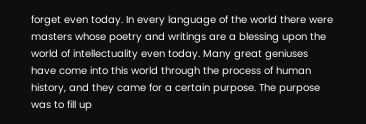forget even today. In every language of the world there were masters whose poetry and writings are a blessing upon the world of intellectuality even today. Many great geniuses have come into this world through the process of human history, and they came for a certain purpose. The purpose was to fill up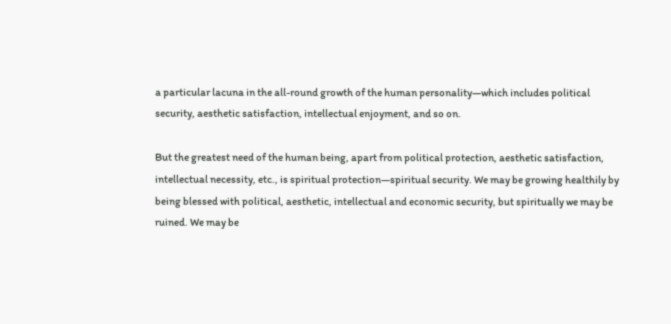a particular lacuna in the all-round growth of the human personality—which includes political security, aesthetic satisfaction, intellectual enjoyment, and so on.

But the greatest need of the human being, apart from political protection, aesthetic satisfaction, intellectual necessity, etc., is spiritual protection—spiritual security. We may be growing healthily by being blessed with political, aesthetic, intellectual and economic security, but spiritually we may be ruined. We may be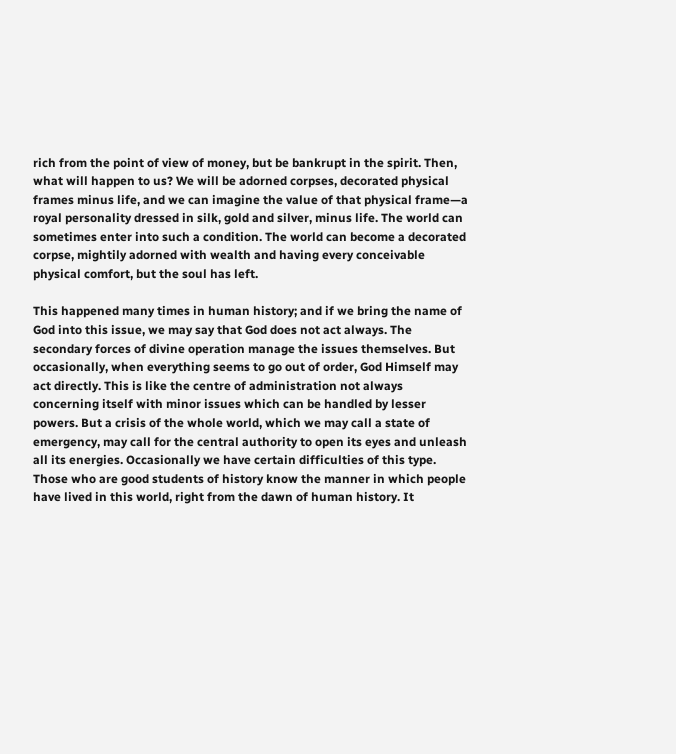rich from the point of view of money, but be bankrupt in the spirit. Then, what will happen to us? We will be adorned corpses, decorated physical frames minus life, and we can imagine the value of that physical frame—a royal personality dressed in silk, gold and silver, minus life. The world can sometimes enter into such a condition. The world can become a decorated corpse, mightily adorned with wealth and having every conceivable physical comfort, but the soul has left.

This happened many times in human history; and if we bring the name of God into this issue, we may say that God does not act always. The secondary forces of divine operation manage the issues themselves. But occasionally, when everything seems to go out of order, God Himself may act directly. This is like the centre of administration not always concerning itself with minor issues which can be handled by lesser powers. But a crisis of the whole world, which we may call a state of emergency, may call for the central authority to open its eyes and unleash all its energies. Occasionally we have certain difficulties of this type. Those who are good students of history know the manner in which people have lived in this world, right from the dawn of human history. It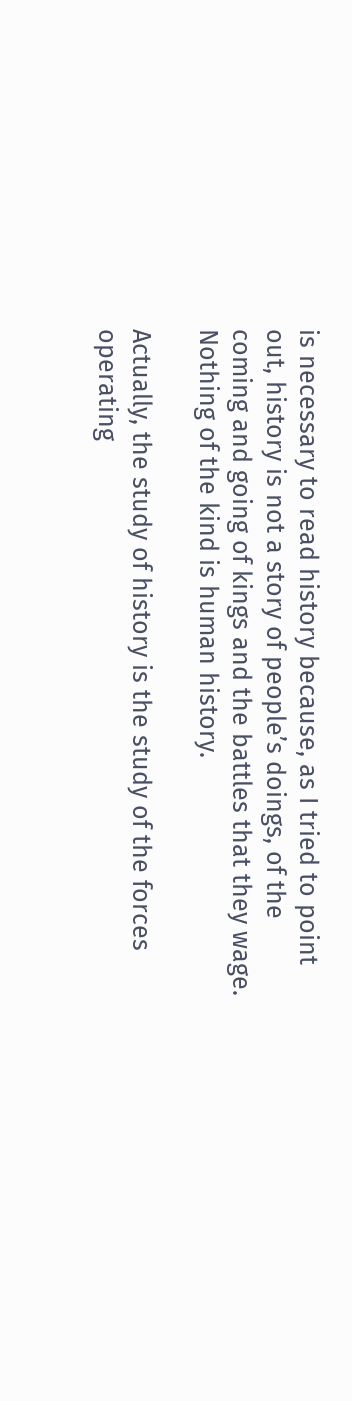is necessary to read history because, as I tried to point out, history is not a story of people’s doings, of the coming and going of kings and the battles that they wage. Nothing of the kind is human history.

Actually, the study of history is the study of the forces operating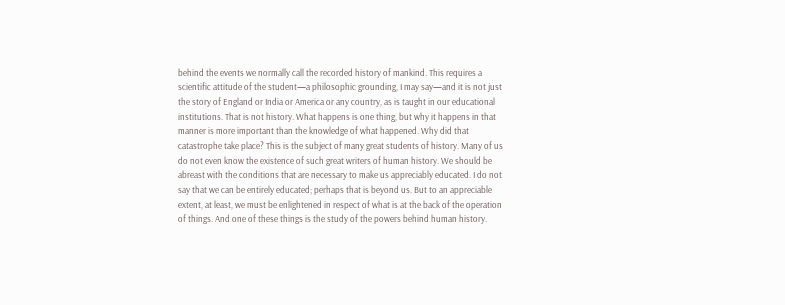behind the events we normally call the recorded history of mankind. This requires a scientific attitude of the student—a philosophic grounding, I may say—and it is not just the story of England or India or America or any country, as is taught in our educational institutions. That is not history. What happens is one thing, but why it happens in that manner is more important than the knowledge of what happened. Why did that catastrophe take place? This is the subject of many great students of history. Many of us do not even know the existence of such great writers of human history. We should be abreast with the conditions that are necessary to make us appreciably educated. I do not say that we can be entirely educated; perhaps that is beyond us. But to an appreciable extent, at least, we must be enlightened in respect of what is at the back of the operation of things. And one of these things is the study of the powers behind human history.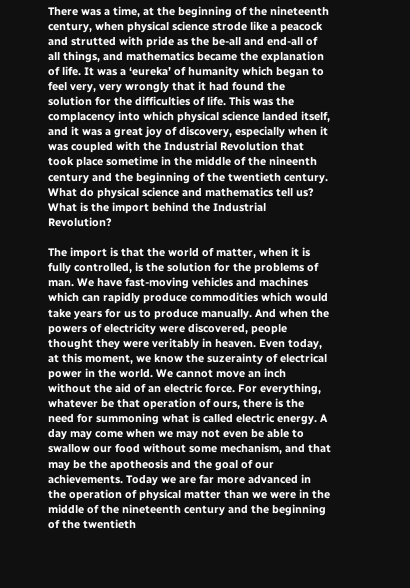There was a time, at the beginning of the nineteenth century, when physical science strode like a peacock and strutted with pride as the be-all and end-all of all things, and mathematics became the explanation of life. It was a ‘eureka’ of humanity which began to feel very, very wrongly that it had found the solution for the difficulties of life. This was the complacency into which physical science landed itself, and it was a great joy of discovery, especially when it was coupled with the Industrial Revolution that took place sometime in the middle of the nineenth century and the beginning of the twentieth century. What do physical science and mathematics tell us? What is the import behind the Industrial Revolution?

The import is that the world of matter, when it is fully controlled, is the solution for the problems of man. We have fast-moving vehicles and machines which can rapidly produce commodities which would take years for us to produce manually. And when the powers of electricity were discovered, people thought they were veritably in heaven. Even today, at this moment, we know the suzerainty of electrical power in the world. We cannot move an inch without the aid of an electric force. For everything, whatever be that operation of ours, there is the need for summoning what is called electric energy. A day may come when we may not even be able to swallow our food without some mechanism, and that may be the apotheosis and the goal of our achievements. Today we are far more advanced in the operation of physical matter than we were in the middle of the nineteenth century and the beginning of the twentieth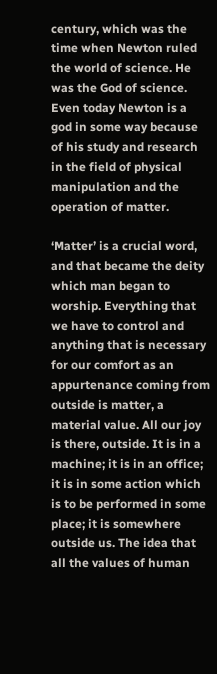century, which was the time when Newton ruled the world of science. He was the God of science. Even today Newton is a god in some way because of his study and research in the field of physical manipulation and the operation of matter.

‘Matter’ is a crucial word, and that became the deity which man began to worship. Everything that we have to control and anything that is necessary for our comfort as an appurtenance coming from outside is matter, a material value. All our joy is there, outside. It is in a machine; it is in an office; it is in some action which is to be performed in some place; it is somewhere outside us. The idea that all the values of human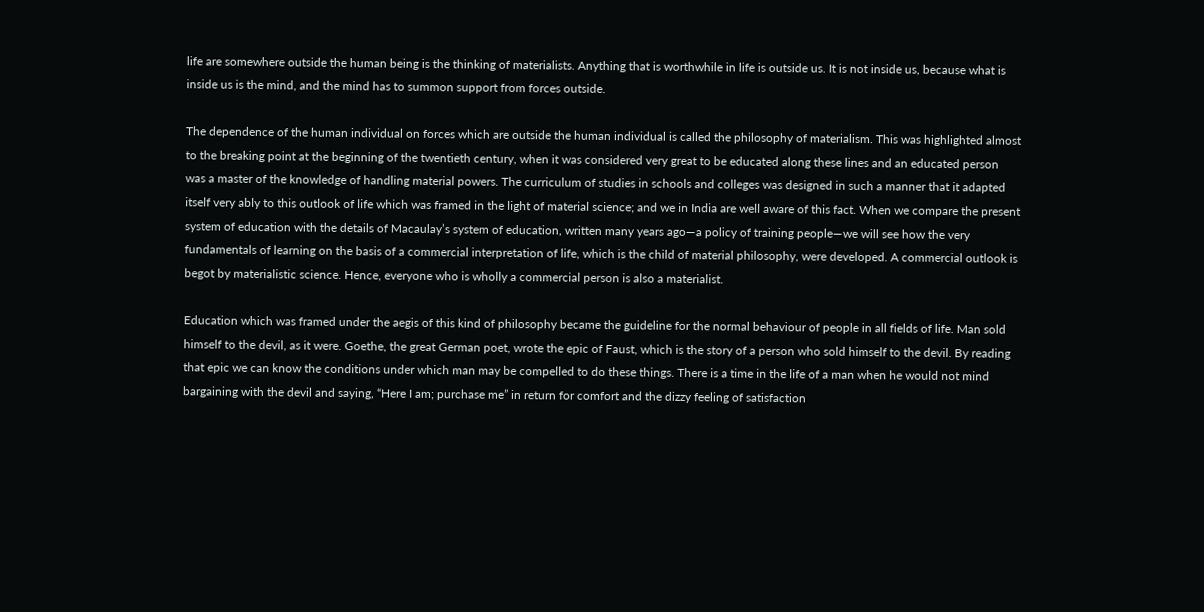life are somewhere outside the human being is the thinking of materialists. Anything that is worthwhile in life is outside us. It is not inside us, because what is inside us is the mind, and the mind has to summon support from forces outside.

The dependence of the human individual on forces which are outside the human individual is called the philosophy of materialism. This was highlighted almost to the breaking point at the beginning of the twentieth century, when it was considered very great to be educated along these lines and an educated person was a master of the knowledge of handling material powers. The curriculum of studies in schools and colleges was designed in such a manner that it adapted itself very ably to this outlook of life which was framed in the light of material science; and we in India are well aware of this fact. When we compare the present system of education with the details of Macaulay’s system of education, written many years ago—a policy of training people—we will see how the very fundamentals of learning on the basis of a commercial interpretation of life, which is the child of material philosophy, were developed. A commercial outlook is begot by materialistic science. Hence, everyone who is wholly a commercial person is also a materialist.

Education which was framed under the aegis of this kind of philosophy became the guideline for the normal behaviour of people in all fields of life. Man sold himself to the devil, as it were. Goethe, the great German poet, wrote the epic of Faust, which is the story of a person who sold himself to the devil. By reading that epic we can know the conditions under which man may be compelled to do these things. There is a time in the life of a man when he would not mind bargaining with the devil and saying, “Here I am; purchase me” in return for comfort and the dizzy feeling of satisfaction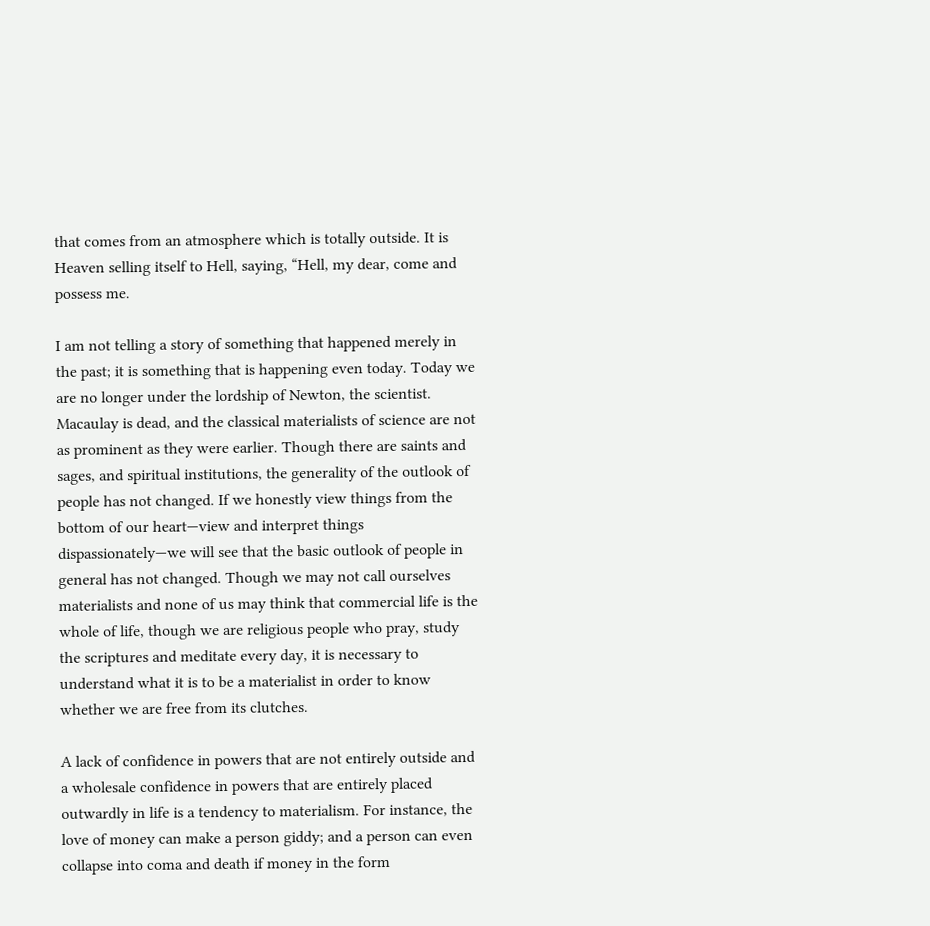that comes from an atmosphere which is totally outside. It is Heaven selling itself to Hell, saying, “Hell, my dear, come and possess me.

I am not telling a story of something that happened merely in the past; it is something that is happening even today. Today we are no longer under the lordship of Newton, the scientist. Macaulay is dead, and the classical materialists of science are not as prominent as they were earlier. Though there are saints and sages, and spiritual institutions, the generality of the outlook of people has not changed. If we honestly view things from the bottom of our heart—view and interpret things dispassionately—we will see that the basic outlook of people in general has not changed. Though we may not call ourselves materialists and none of us may think that commercial life is the whole of life, though we are religious people who pray, study the scriptures and meditate every day, it is necessary to understand what it is to be a materialist in order to know whether we are free from its clutches.

A lack of confidence in powers that are not entirely outside and a wholesale confidence in powers that are entirely placed outwardly in life is a tendency to materialism. For instance, the love of money can make a person giddy; and a person can even collapse into coma and death if money in the form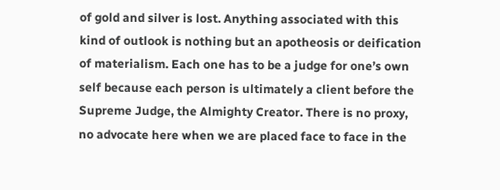of gold and silver is lost. Anything associated with this kind of outlook is nothing but an apotheosis or deification of materialism. Each one has to be a judge for one’s own self because each person is ultimately a client before the Supreme Judge, the Almighty Creator. There is no proxy, no advocate here when we are placed face to face in the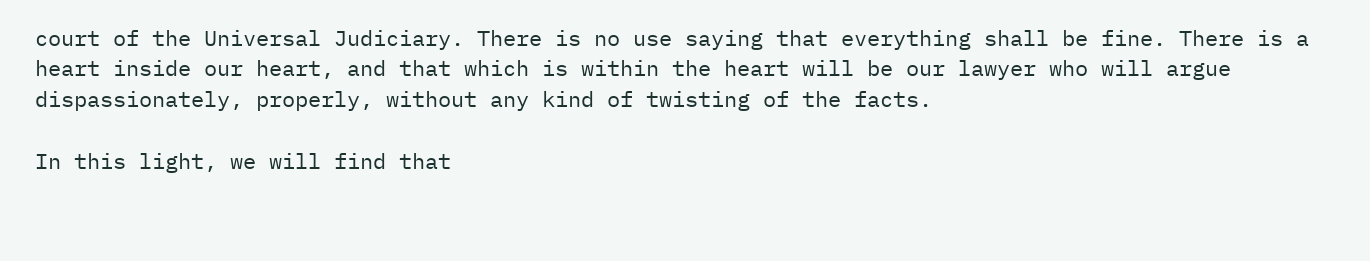court of the Universal Judiciary. There is no use saying that everything shall be fine. There is a heart inside our heart, and that which is within the heart will be our lawyer who will argue dispassionately, properly, without any kind of twisting of the facts.

In this light, we will find that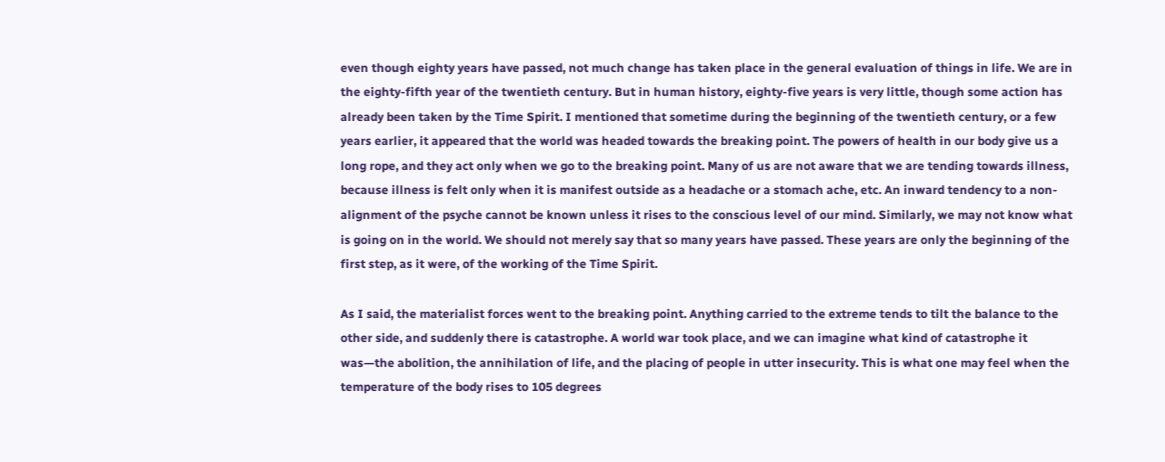even though eighty years have passed, not much change has taken place in the general evaluation of things in life. We are in the eighty-fifth year of the twentieth century. But in human history, eighty-five years is very little, though some action has already been taken by the Time Spirit. I mentioned that sometime during the beginning of the twentieth century, or a few years earlier, it appeared that the world was headed towards the breaking point. The powers of health in our body give us a long rope, and they act only when we go to the breaking point. Many of us are not aware that we are tending towards illness, because illness is felt only when it is manifest outside as a headache or a stomach ache, etc. An inward tendency to a non-alignment of the psyche cannot be known unless it rises to the conscious level of our mind. Similarly, we may not know what is going on in the world. We should not merely say that so many years have passed. These years are only the beginning of the first step, as it were, of the working of the Time Spirit.

As I said, the materialist forces went to the breaking point. Anything carried to the extreme tends to tilt the balance to the other side, and suddenly there is catastrophe. A world war took place, and we can imagine what kind of catastrophe it was—the abolition, the annihilation of life, and the placing of people in utter insecurity. This is what one may feel when the temperature of the body rises to 105 degrees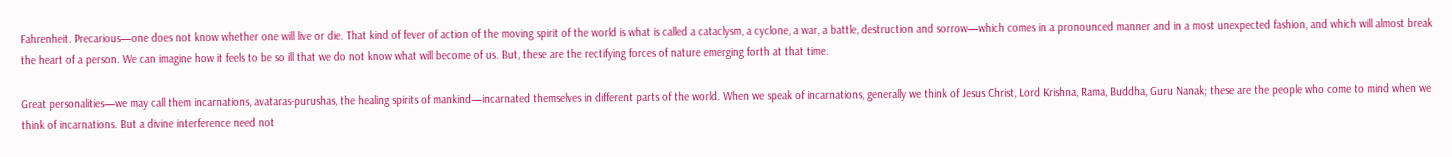Fahrenheit. Precarious—one does not know whether one will live or die. That kind of fever of action of the moving spirit of the world is what is called a cataclysm, a cyclone, a war, a battle, destruction and sorrow—which comes in a pronounced manner and in a most unexpected fashion, and which will almost break the heart of a person. We can imagine how it feels to be so ill that we do not know what will become of us. But, these are the rectifying forces of nature emerging forth at that time.

Great personalities—we may call them incarnations, avataras-purushas, the healing spirits of mankind—incarnated themselves in different parts of the world. When we speak of incarnations, generally we think of Jesus Christ, Lord Krishna, Rama, Buddha, Guru Nanak; these are the people who come to mind when we think of incarnations. But a divine interference need not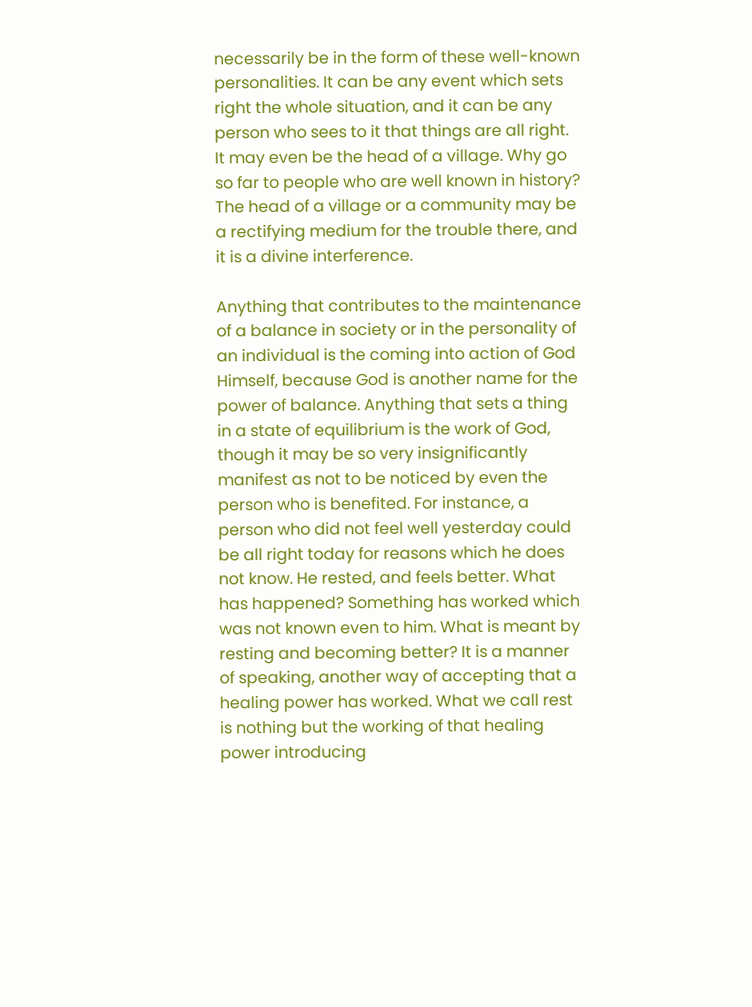necessarily be in the form of these well-known personalities. It can be any event which sets right the whole situation, and it can be any person who sees to it that things are all right. It may even be the head of a village. Why go so far to people who are well known in history? The head of a village or a community may be a rectifying medium for the trouble there, and it is a divine interference.

Anything that contributes to the maintenance of a balance in society or in the personality of an individual is the coming into action of God Himself, because God is another name for the power of balance. Anything that sets a thing in a state of equilibrium is the work of God, though it may be so very insignificantly manifest as not to be noticed by even the person who is benefited. For instance, a person who did not feel well yesterday could be all right today for reasons which he does not know. He rested, and feels better. What has happened? Something has worked which was not known even to him. What is meant by resting and becoming better? It is a manner of speaking, another way of accepting that a healing power has worked. What we call rest is nothing but the working of that healing power introducing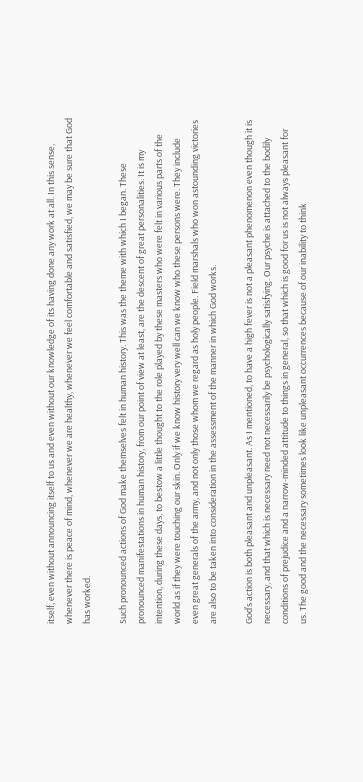itself, even without announcing itself to us and even without our knowledge of its having done any work at all. In this sense, whenever there is peace of mind, whenever we are healthy, whenever we feel comfortable and satisfied, we may be sure that God has worked.

Such pronounced actions of God make themselves felt in human history. This was the theme with which I began. These pronounced manifestations in human history, from our point of view at least, are the descent of great personalities. It is my intention, during these days, to bestow a little thought to the role played by these masters who were felt in various parts of the world as if they were touching our skin. Only if we know history very well can we know who these persons were. They include even great generals of the army, and not only those whom we regard as holy people. Field marshals who won astounding victories are also to be taken into consideration in the assessment of the manner in which God works.

God’s action is both pleasant and unpleasant. As I mentioned, to have a high fever is not a pleasant phenomenon even though it is necessary, and that which is necessary need not necessarily be psychologically satisfying. Our psyche is attached to the bodily conditions of prejudice and a narrow-minded attitude to things in general, so that which is good for us is not always pleasant for us. The good and the necessary sometimes look like unpleasant occurrences because of our inability to think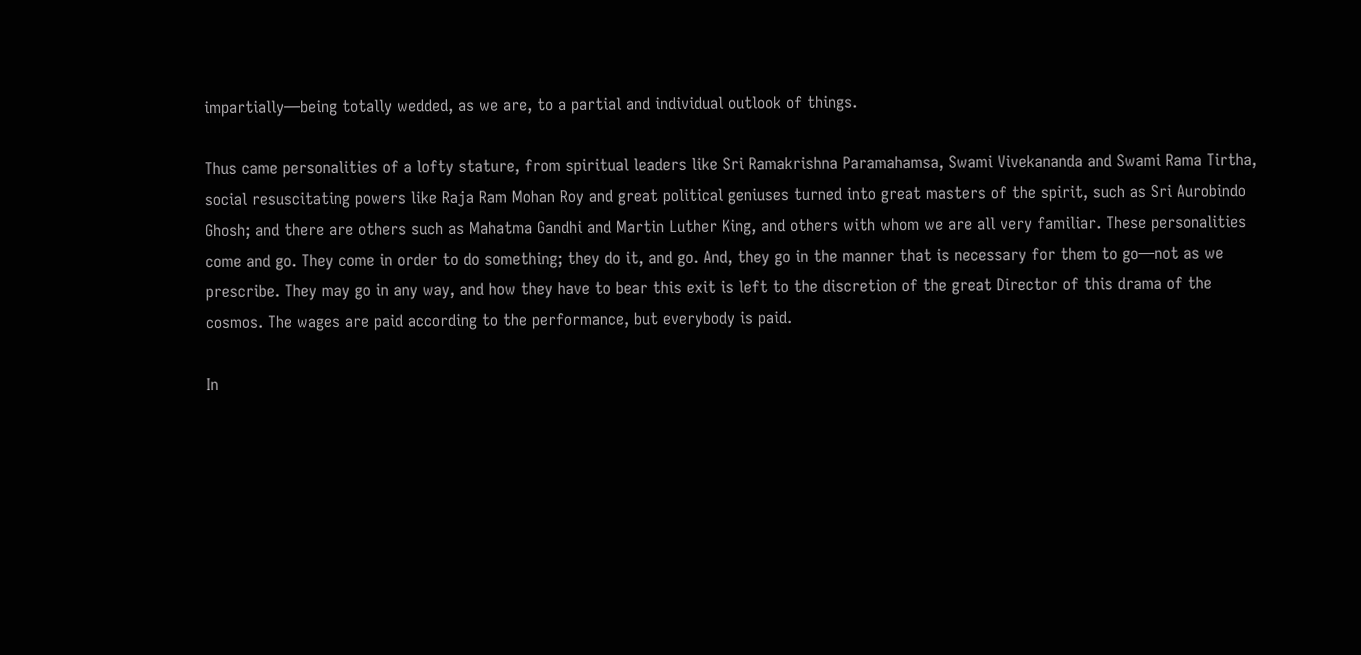impartially—being totally wedded, as we are, to a partial and individual outlook of things.

Thus came personalities of a lofty stature, from spiritual leaders like Sri Ramakrishna Paramahamsa, Swami Vivekananda and Swami Rama Tirtha, social resuscitating powers like Raja Ram Mohan Roy and great political geniuses turned into great masters of the spirit, such as Sri Aurobindo Ghosh; and there are others such as Mahatma Gandhi and Martin Luther King, and others with whom we are all very familiar. These personalities come and go. They come in order to do something; they do it, and go. And, they go in the manner that is necessary for them to go—not as we prescribe. They may go in any way, and how they have to bear this exit is left to the discretion of the great Director of this drama of the cosmos. The wages are paid according to the performance, but everybody is paid.

In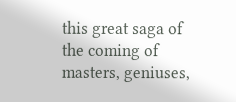this great saga of the coming of masters, geniuses,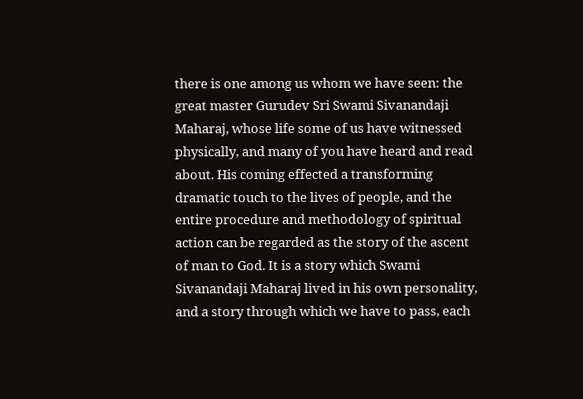there is one among us whom we have seen: the great master Gurudev Sri Swami Sivanandaji Maharaj, whose life some of us have witnessed physically, and many of you have heard and read about. His coming effected a transforming dramatic touch to the lives of people, and the entire procedure and methodology of spiritual action can be regarded as the story of the ascent of man to God. It is a story which Swami Sivanandaji Maharaj lived in his own personality, and a story through which we have to pass, each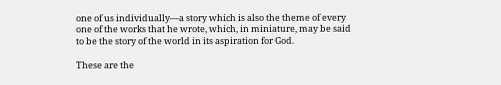one of us individually—a story which is also the theme of every one of the works that he wrote, which, in miniature, may be said to be the story of the world in its aspiration for God.

These are the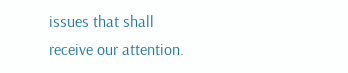issues that shall receive our attention.